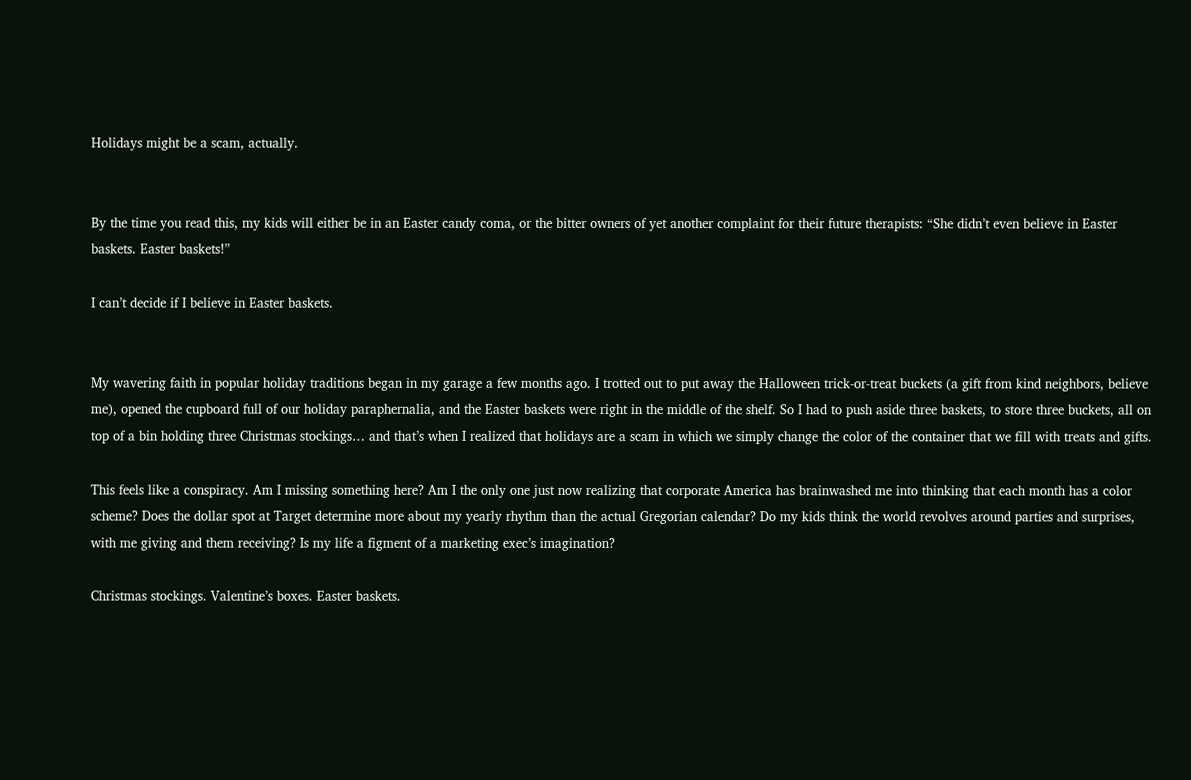Holidays might be a scam, actually.


By the time you read this, my kids will either be in an Easter candy coma, or the bitter owners of yet another complaint for their future therapists: “She didn’t even believe in Easter baskets. Easter baskets!”

I can’t decide if I believe in Easter baskets.


My wavering faith in popular holiday traditions began in my garage a few months ago. I trotted out to put away the Halloween trick-or-treat buckets (a gift from kind neighbors, believe me), opened the cupboard full of our holiday paraphernalia, and the Easter baskets were right in the middle of the shelf. So I had to push aside three baskets, to store three buckets, all on top of a bin holding three Christmas stockings… and that’s when I realized that holidays are a scam in which we simply change the color of the container that we fill with treats and gifts.

This feels like a conspiracy. Am I missing something here? Am I the only one just now realizing that corporate America has brainwashed me into thinking that each month has a color scheme? Does the dollar spot at Target determine more about my yearly rhythm than the actual Gregorian calendar? Do my kids think the world revolves around parties and surprises, with me giving and them receiving? Is my life a figment of a marketing exec’s imagination?

Christmas stockings. Valentine’s boxes. Easter baskets.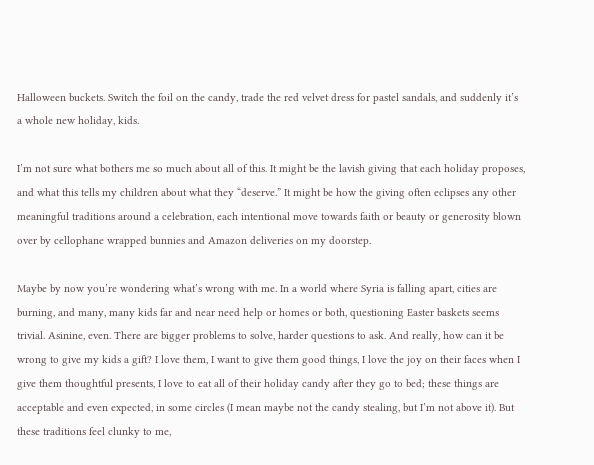Halloween buckets. Switch the foil on the candy, trade the red velvet dress for pastel sandals, and suddenly it’s a whole new holiday, kids.

I’m not sure what bothers me so much about all of this. It might be the lavish giving that each holiday proposes, and what this tells my children about what they “deserve.” It might be how the giving often eclipses any other meaningful traditions around a celebration, each intentional move towards faith or beauty or generosity blown over by cellophane wrapped bunnies and Amazon deliveries on my doorstep.

Maybe by now you’re wondering what’s wrong with me. In a world where Syria is falling apart, cities are burning, and many, many kids far and near need help or homes or both, questioning Easter baskets seems trivial. Asinine, even. There are bigger problems to solve, harder questions to ask. And really, how can it be wrong to give my kids a gift? I love them, I want to give them good things, I love the joy on their faces when I give them thoughtful presents, I love to eat all of their holiday candy after they go to bed; these things are acceptable and even expected, in some circles (I mean maybe not the candy stealing, but I’m not above it). But these traditions feel clunky to me,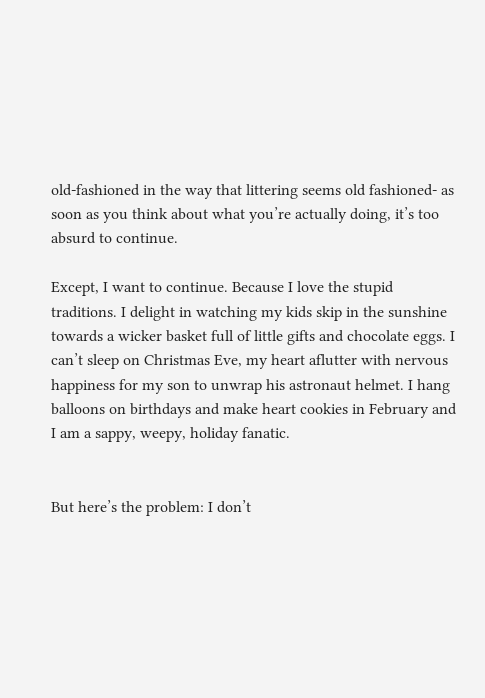old-fashioned in the way that littering seems old fashioned- as soon as you think about what you’re actually doing, it’s too absurd to continue.

Except, I want to continue. Because I love the stupid traditions. I delight in watching my kids skip in the sunshine towards a wicker basket full of little gifts and chocolate eggs. I can’t sleep on Christmas Eve, my heart aflutter with nervous happiness for my son to unwrap his astronaut helmet. I hang balloons on birthdays and make heart cookies in February and I am a sappy, weepy, holiday fanatic.


But here’s the problem: I don’t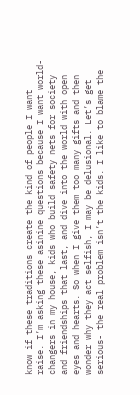know if these traditions create the kind of people I want raise. I’m asking these asinine questions because I want world-changers in my house, kids who build safety nets for society and friendships that last, and dive into the world with open eyes and hearts. So when I give them too many gifts and then wonder why they act selfish, I may be delusional. Let’s get serious- the real problem isn’t the kids. I like to blame the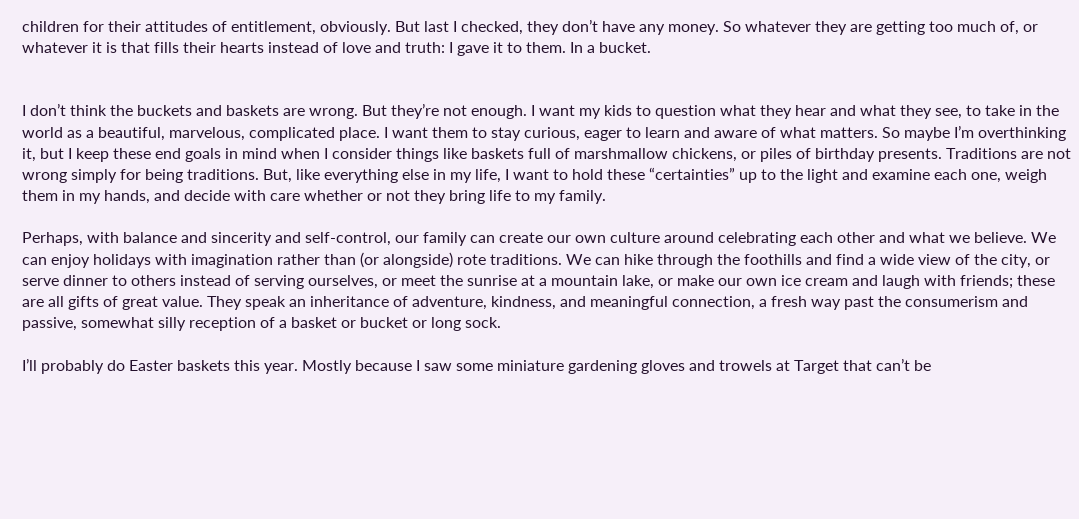children for their attitudes of entitlement, obviously. But last I checked, they don’t have any money. So whatever they are getting too much of, or whatever it is that fills their hearts instead of love and truth: I gave it to them. In a bucket.


I don’t think the buckets and baskets are wrong. But they’re not enough. I want my kids to question what they hear and what they see, to take in the world as a beautiful, marvelous, complicated place. I want them to stay curious, eager to learn and aware of what matters. So maybe I’m overthinking it, but I keep these end goals in mind when I consider things like baskets full of marshmallow chickens, or piles of birthday presents. Traditions are not wrong simply for being traditions. But, like everything else in my life, I want to hold these “certainties” up to the light and examine each one, weigh them in my hands, and decide with care whether or not they bring life to my family.

Perhaps, with balance and sincerity and self-control, our family can create our own culture around celebrating each other and what we believe. We can enjoy holidays with imagination rather than (or alongside) rote traditions. We can hike through the foothills and find a wide view of the city, or serve dinner to others instead of serving ourselves, or meet the sunrise at a mountain lake, or make our own ice cream and laugh with friends; these are all gifts of great value. They speak an inheritance of adventure, kindness, and meaningful connection, a fresh way past the consumerism and passive, somewhat silly reception of a basket or bucket or long sock.

I’ll probably do Easter baskets this year. Mostly because I saw some miniature gardening gloves and trowels at Target that can’t be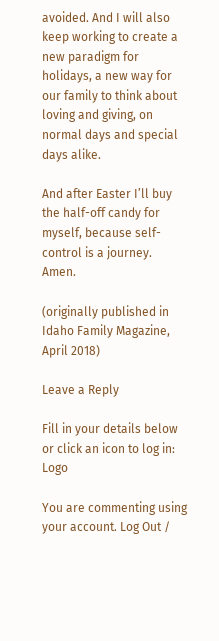avoided. And I will also keep working to create a new paradigm for holidays, a new way for our family to think about loving and giving, on normal days and special days alike.

And after Easter I’ll buy the half-off candy for myself, because self-control is a journey. Amen.

(originally published in Idaho Family Magazine, April 2018)

Leave a Reply

Fill in your details below or click an icon to log in: Logo

You are commenting using your account. Log Out /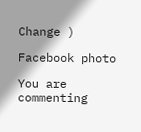Change )

Facebook photo

You are commenting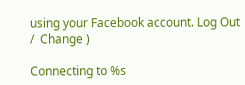using your Facebook account. Log Out /  Change )

Connecting to %s